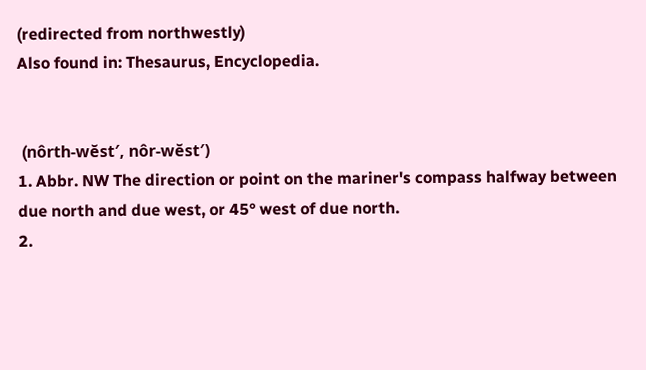(redirected from northwestly)
Also found in: Thesaurus, Encyclopedia.


 (nôrth-wĕst′, nôr-wĕst′)
1. Abbr. NW The direction or point on the mariner's compass halfway between due north and due west, or 45° west of due north.
2.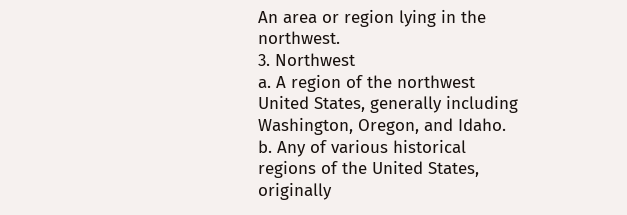An area or region lying in the northwest.
3. Northwest
a. A region of the northwest United States, generally including Washington, Oregon, and Idaho.
b. Any of various historical regions of the United States, originally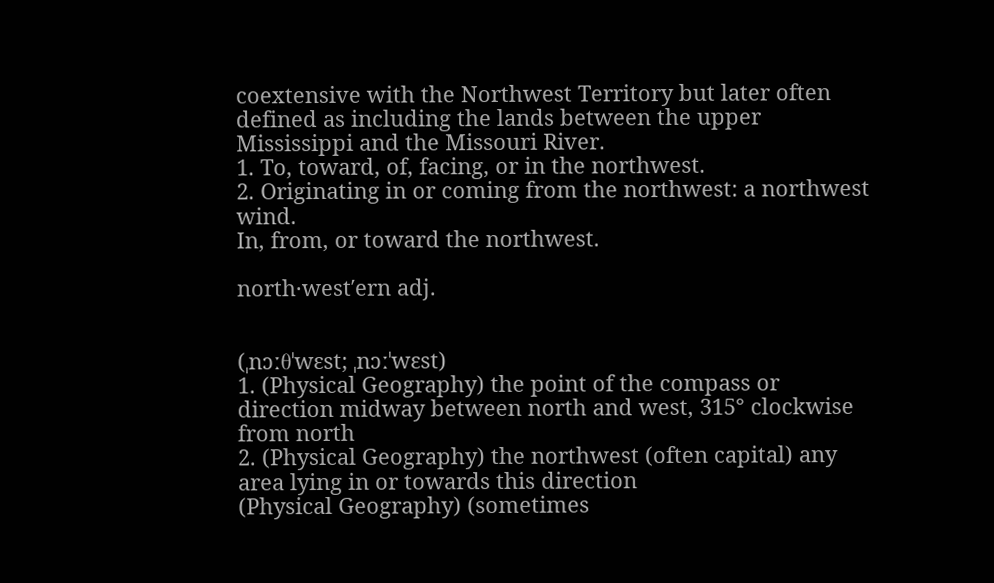coextensive with the Northwest Territory but later often defined as including the lands between the upper Mississippi and the Missouri River.
1. To, toward, of, facing, or in the northwest.
2. Originating in or coming from the northwest: a northwest wind.
In, from, or toward the northwest.

north·west′ern adj.


(ˌnɔːθˈwɛst; ˌnɔːˈwɛst)
1. (Physical Geography) the point of the compass or direction midway between north and west, 315° clockwise from north
2. (Physical Geography) the northwest (often capital) any area lying in or towards this direction
(Physical Geography) (sometimes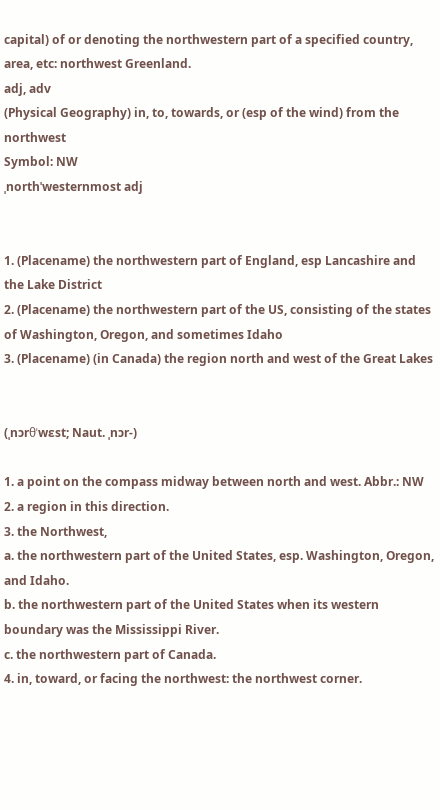capital) of or denoting the northwestern part of a specified country, area, etc: northwest Greenland.
adj, adv
(Physical Geography) in, to, towards, or (esp of the wind) from the northwest
Symbol: NW
ˌnorthˈwesternmost adj


1. (Placename) the northwestern part of England, esp Lancashire and the Lake District
2. (Placename) the northwestern part of the US, consisting of the states of Washington, Oregon, and sometimes Idaho
3. (Placename) (in Canada) the region north and west of the Great Lakes


(ˌnɔrθˈwɛst; Naut. ˌnɔr-)

1. a point on the compass midway between north and west. Abbr.: NW
2. a region in this direction.
3. the Northwest,
a. the northwestern part of the United States, esp. Washington, Oregon, and Idaho.
b. the northwestern part of the United States when its western boundary was the Mississippi River.
c. the northwestern part of Canada.
4. in, toward, or facing the northwest: the northwest corner.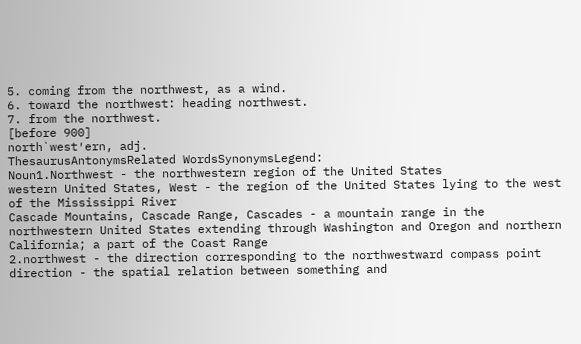5. coming from the northwest, as a wind.
6. toward the northwest: heading northwest.
7. from the northwest.
[before 900]
north`west′ern, adj.
ThesaurusAntonymsRelated WordsSynonymsLegend:
Noun1.Northwest - the northwestern region of the United States
western United States, West - the region of the United States lying to the west of the Mississippi River
Cascade Mountains, Cascade Range, Cascades - a mountain range in the northwestern United States extending through Washington and Oregon and northern California; a part of the Coast Range
2.northwest - the direction corresponding to the northwestward compass point
direction - the spatial relation between something and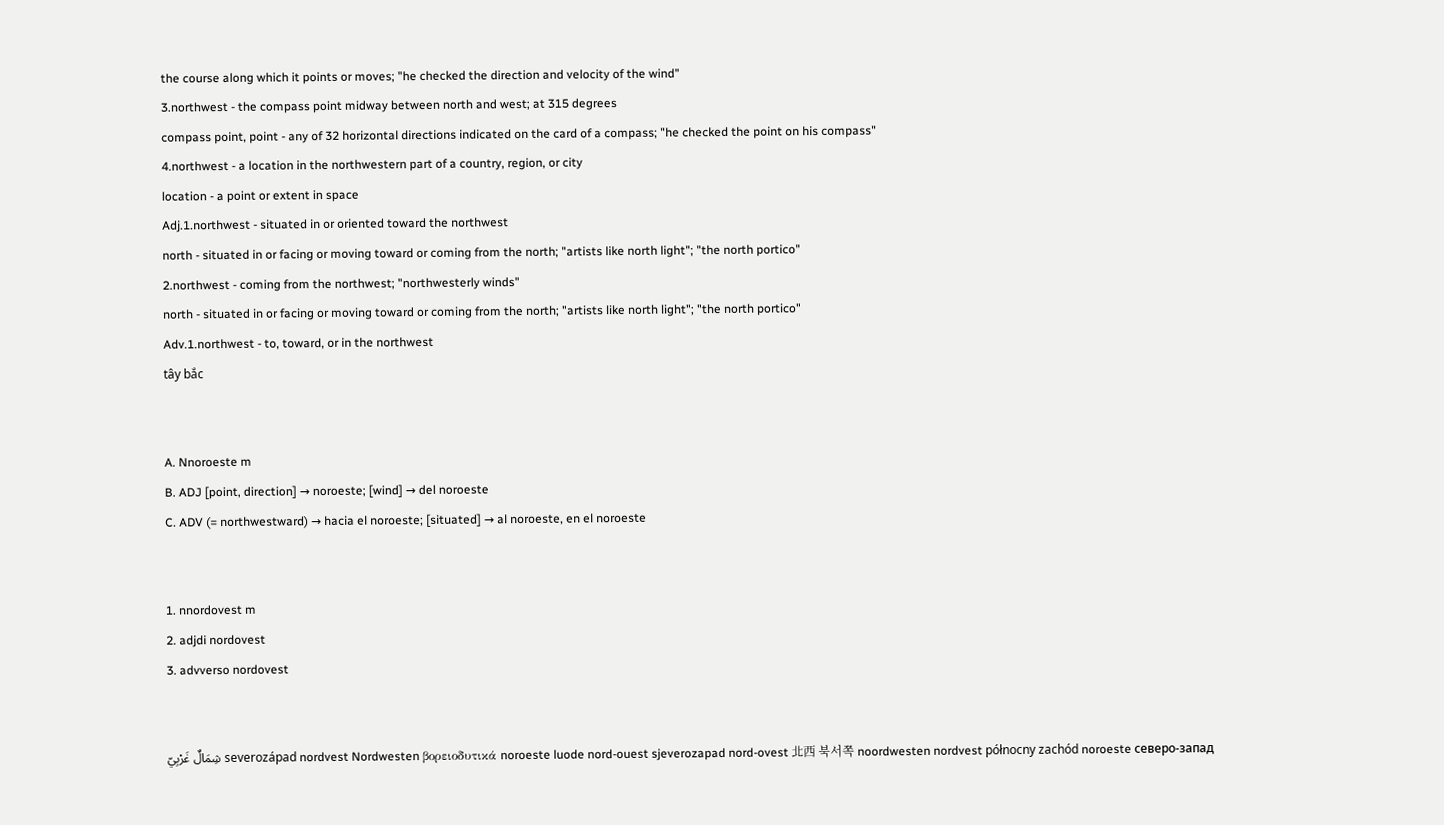the course along which it points or moves; "he checked the direction and velocity of the wind"
3.northwest - the compass point midway between north and west; at 315 degrees
compass point, point - any of 32 horizontal directions indicated on the card of a compass; "he checked the point on his compass"
4.northwest - a location in the northwestern part of a country, region, or city
location - a point or extent in space
Adj.1.northwest - situated in or oriented toward the northwest
north - situated in or facing or moving toward or coming from the north; "artists like north light"; "the north portico"
2.northwest - coming from the northwest; "northwesterly winds"
north - situated in or facing or moving toward or coming from the north; "artists like north light"; "the north portico"
Adv.1.northwest - to, toward, or in the northwest
tây bắc


A. Nnoroeste m
B. ADJ [point, direction] → noroeste; [wind] → del noroeste
C. ADV (= northwestward) → hacia el noroeste; [situated] → al noroeste, en el noroeste


1. nnordovest m
2. adjdi nordovest
3. advverso nordovest


شِمَالٌ غَرْبِيّ severozápad nordvest Nordwesten βορειοδυτικά noroeste luode nord-ouest sjeverozapad nord-ovest 北西 북서쪽 noordwesten nordvest północny zachód noroeste северо-запад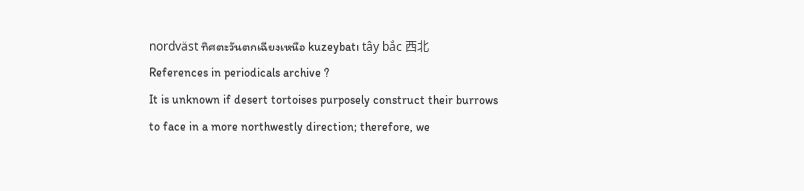nordväst ทิศตะวันตกเฉียงเหนือ kuzeybatı tây bắc 西北
References in periodicals archive ?
It is unknown if desert tortoises purposely construct their burrows to face in a more northwestly direction; therefore, we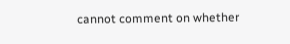cannot comment on whether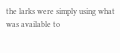the larks were simply using what was available to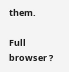them.

Full browser ?